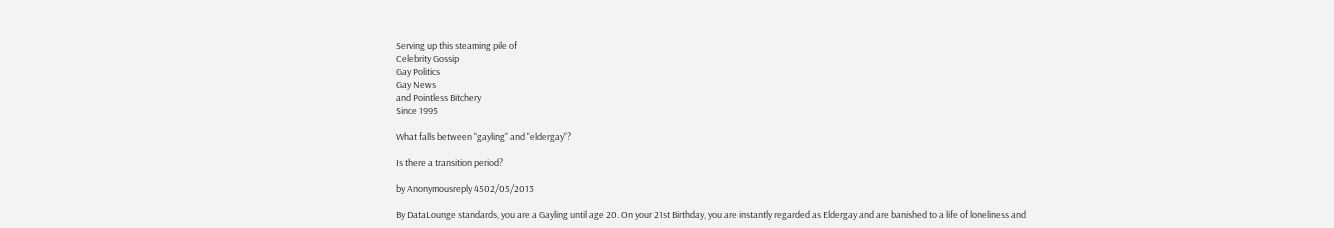Serving up this steaming pile of
Celebrity Gossip
Gay Politics
Gay News
and Pointless Bitchery
Since 1995

What falls between "gayling" and "eldergay"?

Is there a transition period?

by Anonymousreply 4502/05/2013

By DataLounge standards, you are a Gayling until age 20. On your 21st Birthday, you are instantly regarded as Eldergay and are banished to a life of loneliness and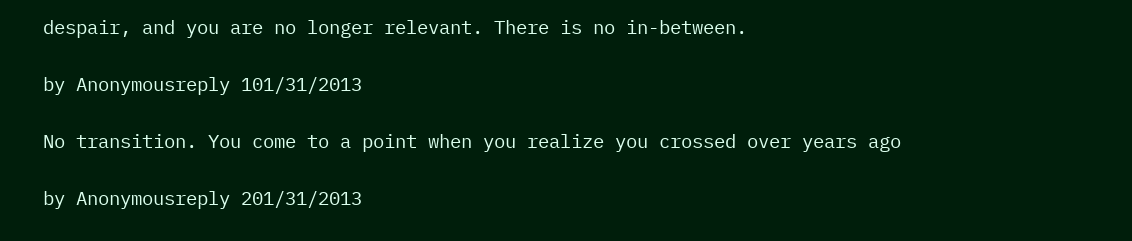despair, and you are no longer relevant. There is no in-between.

by Anonymousreply 101/31/2013

No transition. You come to a point when you realize you crossed over years ago

by Anonymousreply 201/31/2013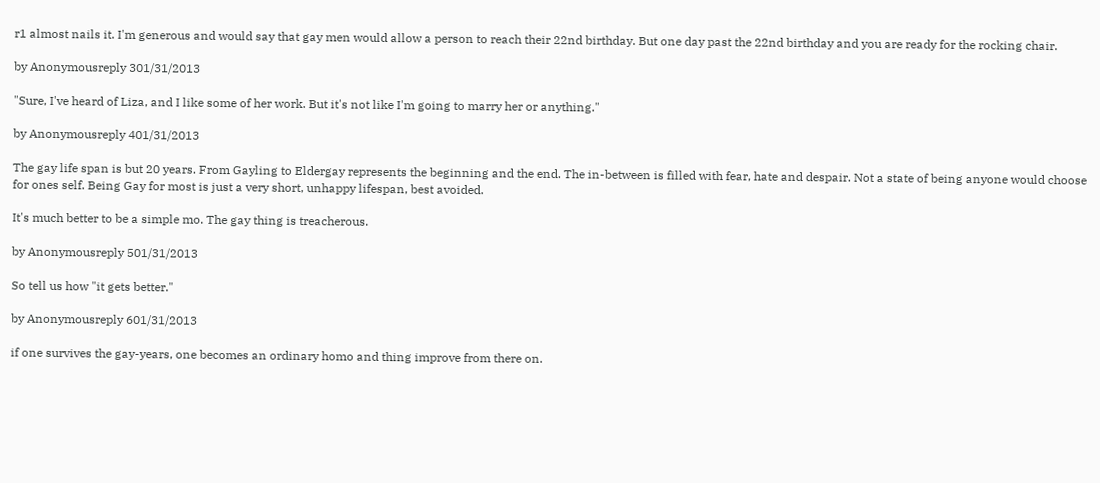r1 almost nails it. I'm generous and would say that gay men would allow a person to reach their 22nd birthday. But one day past the 22nd birthday and you are ready for the rocking chair.

by Anonymousreply 301/31/2013

"Sure, I've heard of Liza, and I like some of her work. But it's not like I'm going to marry her or anything."

by Anonymousreply 401/31/2013

The gay life span is but 20 years. From Gayling to Eldergay represents the beginning and the end. The in-between is filled with fear, hate and despair. Not a state of being anyone would choose for ones self. Being Gay for most is just a very short, unhappy lifespan, best avoided.

It's much better to be a simple mo. The gay thing is treacherous.

by Anonymousreply 501/31/2013

So tell us how "it gets better."

by Anonymousreply 601/31/2013

if one survives the gay-years, one becomes an ordinary homo and thing improve from there on.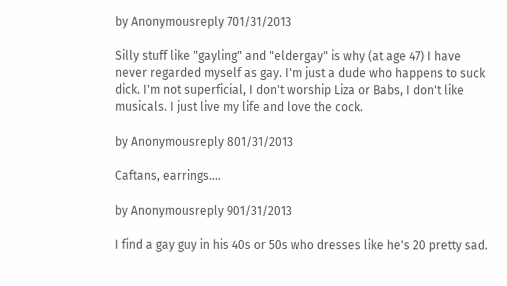by Anonymousreply 701/31/2013

Silly stuff like "gayling" and "eldergay" is why (at age 47) I have never regarded myself as gay. I'm just a dude who happens to suck dick. I'm not superficial, I don't worship Liza or Babs, I don't like musicals. I just live my life and love the cock.

by Anonymousreply 801/31/2013

Caftans, earrings....

by Anonymousreply 901/31/2013

I find a gay guy in his 40s or 50s who dresses like he's 20 pretty sad.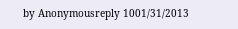by Anonymousreply 1001/31/2013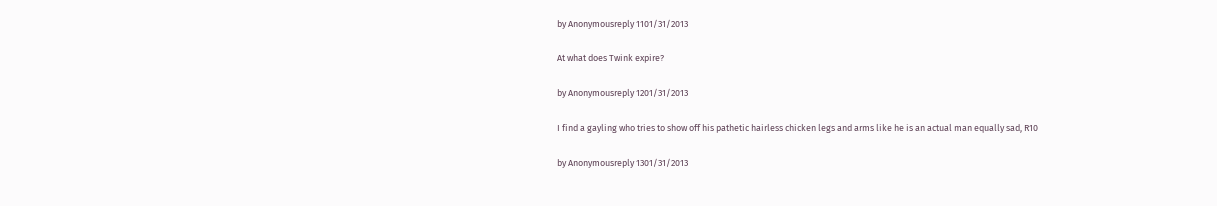by Anonymousreply 1101/31/2013

At what does Twink expire?

by Anonymousreply 1201/31/2013

I find a gayling who tries to show off his pathetic hairless chicken legs and arms like he is an actual man equally sad, R10

by Anonymousreply 1301/31/2013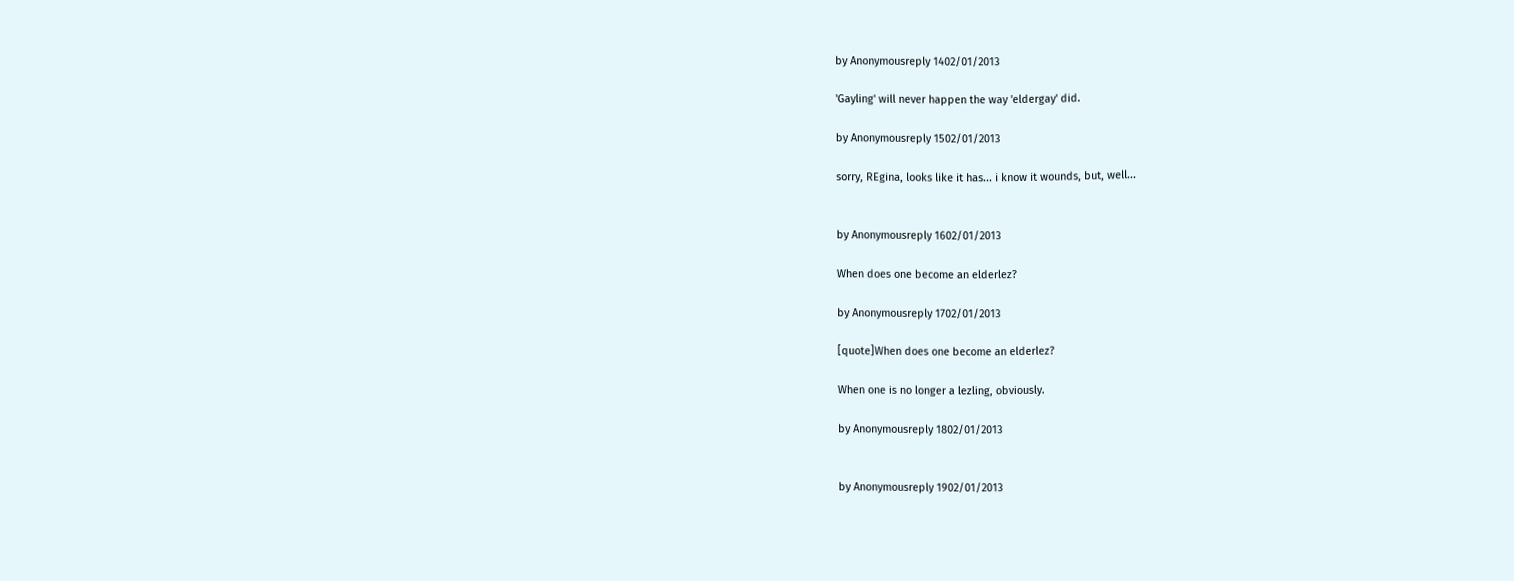by Anonymousreply 1402/01/2013

'Gayling' will never happen the way 'eldergay' did.

by Anonymousreply 1502/01/2013

sorry, REgina, looks like it has... i know it wounds, but, well...


by Anonymousreply 1602/01/2013

When does one become an elderlez?

by Anonymousreply 1702/01/2013

[quote]When does one become an elderlez?

When one is no longer a lezling, obviously.

by Anonymousreply 1802/01/2013


by Anonymousreply 1902/01/2013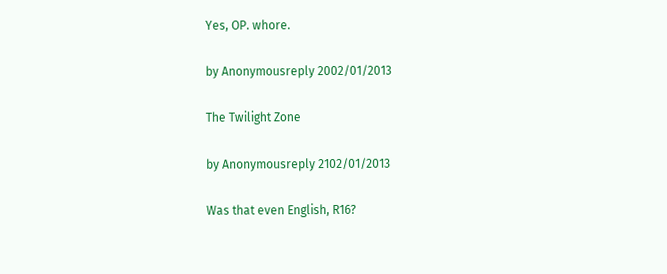Yes, OP. whore.

by Anonymousreply 2002/01/2013

The Twilight Zone

by Anonymousreply 2102/01/2013

Was that even English, R16?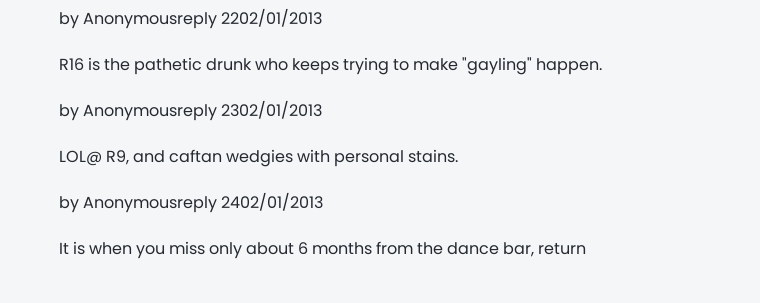by Anonymousreply 2202/01/2013

R16 is the pathetic drunk who keeps trying to make "gayling" happen.

by Anonymousreply 2302/01/2013

LOL@ R9, and caftan wedgies with personal stains.

by Anonymousreply 2402/01/2013

It is when you miss only about 6 months from the dance bar, return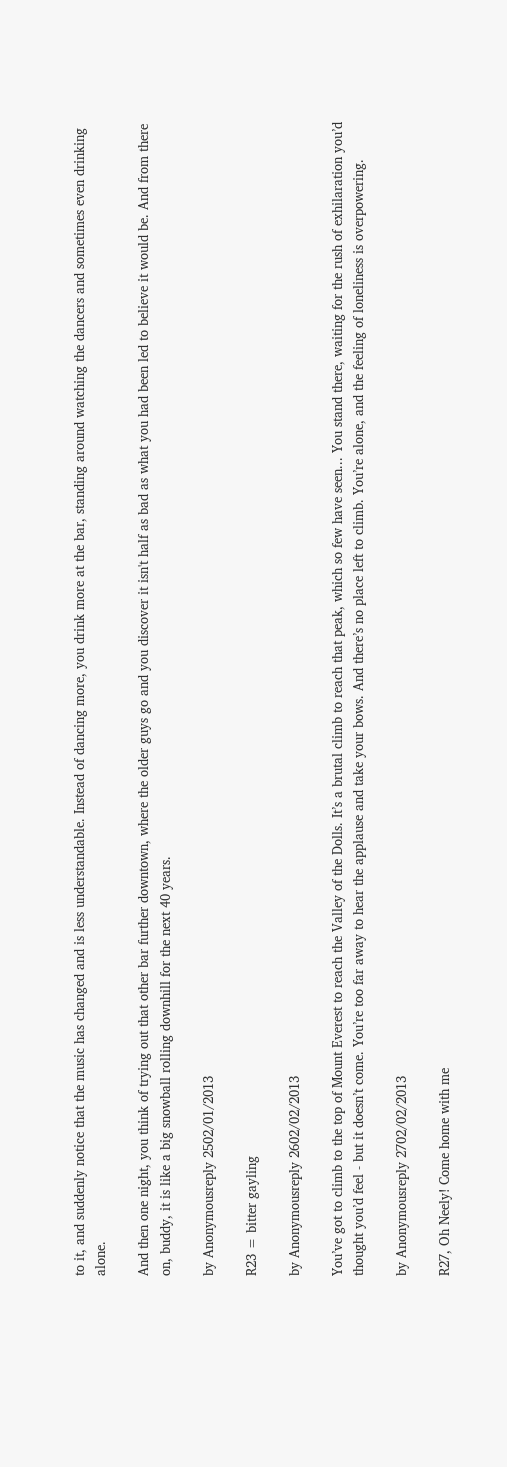to it, and suddenly notice that the music has changed and is less understandable. Instead of dancing more, you drink more at the bar, standing around watching the dancers and sometimes even drinking alone.

And then one night, you think of trying out that other bar further downtown, where the older guys go and you discover it isn't half as bad as what you had been led to believe it would be. And from there on, buddy, it is like a big snowball rolling downhill for the next 40 years.

by Anonymousreply 2502/01/2013

R23 = bitter gayling

by Anonymousreply 2602/02/2013

You’ve got to climb to the top of Mount Everest to reach the Valley of the Dolls. It’s a brutal climb to reach that peak, which so few have seen... You stand there, waiting for the rush of exhilaration you’d thought you’d feel - but it doesn’t come. You’re too far away to hear the applause and take your bows. And there’s no place left to climb. You’re alone, and the feeling of loneliness is overpowering.

by Anonymousreply 2702/02/2013

R27, Oh Neely! Come home with me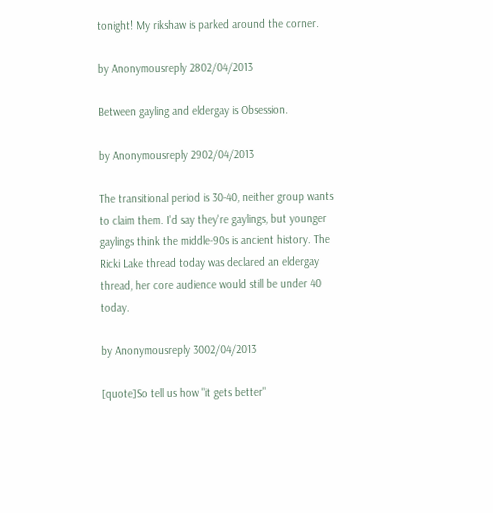tonight! My rikshaw is parked around the corner.

by Anonymousreply 2802/04/2013

Between gayling and eldergay is Obsession.

by Anonymousreply 2902/04/2013

The transitional period is 30-40, neither group wants to claim them. I'd say they're gaylings, but younger gaylings think the middle-90s is ancient history. The Ricki Lake thread today was declared an eldergay thread, her core audience would still be under 40 today.

by Anonymousreply 3002/04/2013

[quote]So tell us how "it gets better"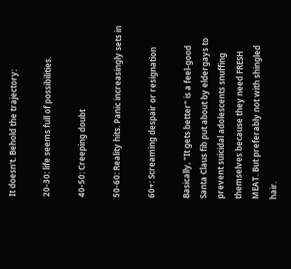It doesn't. Behold the trajectory:

20-30: life seems full of possibilities.

40-50: Creeping doubt

50-60: Reality hits. Panic increasingly sets in

60+: Screaming despair or resignation

Basically, "It gets better" is a feel-good Santa Claus fib put about by eldergays to prevent suicidal adolescents snuffing themselves because they need FRESH MEAT. But preferably not with shingled hair.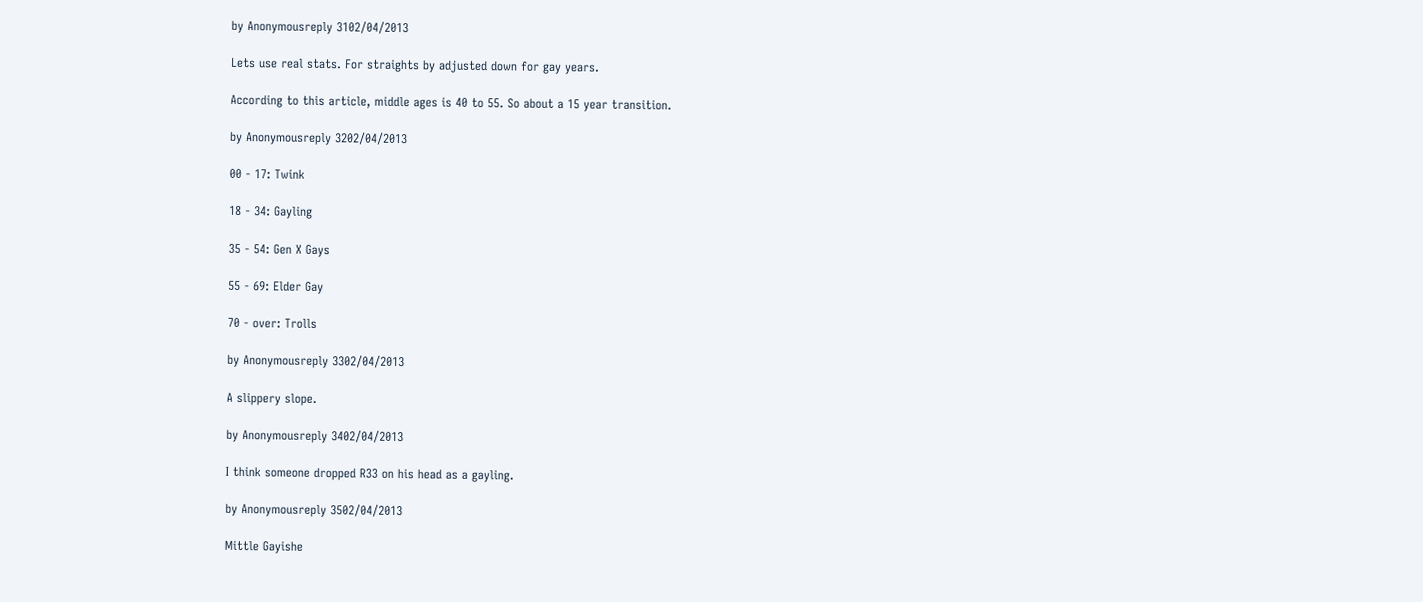by Anonymousreply 3102/04/2013

Lets use real stats. For straights by adjusted down for gay years.

According to this article, middle ages is 40 to 55. So about a 15 year transition.

by Anonymousreply 3202/04/2013

00 - 17: Twink

18 - 34: Gayling

35 - 54: Gen X Gays

55 - 69: Elder Gay

70 - over: Trolls

by Anonymousreply 3302/04/2013

A slippery slope.

by Anonymousreply 3402/04/2013

I think someone dropped R33 on his head as a gayling.

by Anonymousreply 3502/04/2013

Mittle Gayishe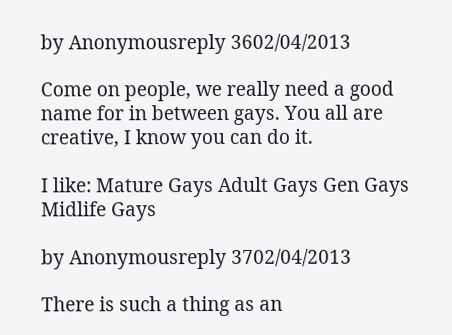by Anonymousreply 3602/04/2013

Come on people, we really need a good name for in between gays. You all are creative, I know you can do it.

I like: Mature Gays Adult Gays Gen Gays Midlife Gays

by Anonymousreply 3702/04/2013

There is such a thing as an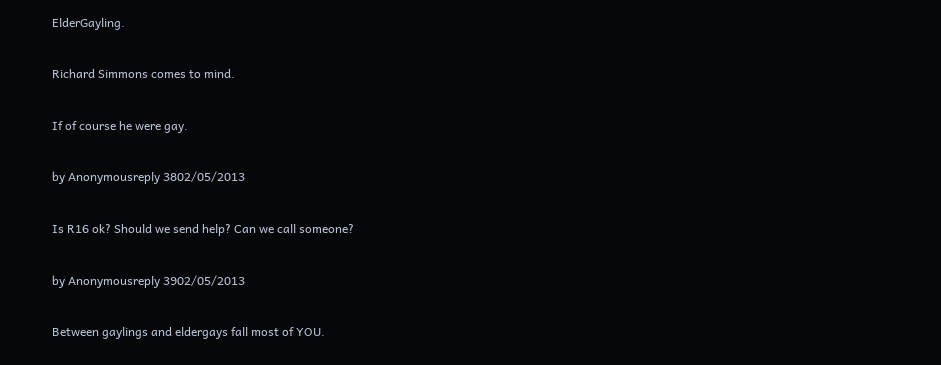ElderGayling.

Richard Simmons comes to mind.

If of course he were gay.

by Anonymousreply 3802/05/2013

Is R16 ok? Should we send help? Can we call someone?

by Anonymousreply 3902/05/2013

Between gaylings and eldergays fall most of YOU.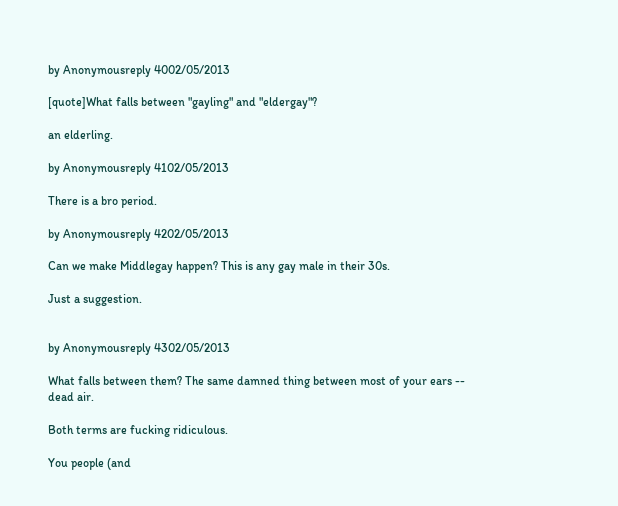by Anonymousreply 4002/05/2013

[quote]What falls between "gayling" and "eldergay"?

an elderling.

by Anonymousreply 4102/05/2013

There is a bro period.

by Anonymousreply 4202/05/2013

Can we make Middlegay happen? This is any gay male in their 30s.

Just a suggestion.


by Anonymousreply 4302/05/2013

What falls between them? The same damned thing between most of your ears -- dead air.

Both terms are fucking ridiculous.

You people (and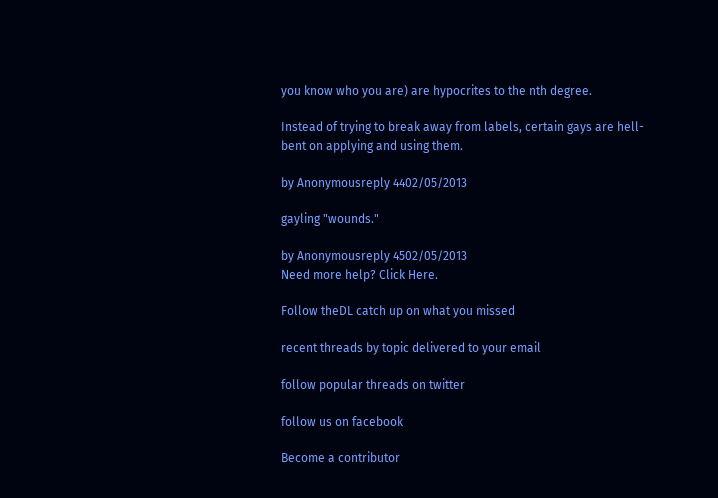you know who you are) are hypocrites to the nth degree.

Instead of trying to break away from labels, certain gays are hell-bent on applying and using them.

by Anonymousreply 4402/05/2013

gayling "wounds."

by Anonymousreply 4502/05/2013
Need more help? Click Here.

Follow theDL catch up on what you missed

recent threads by topic delivered to your email

follow popular threads on twitter

follow us on facebook

Become a contributor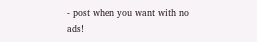- post when you want with no ads!